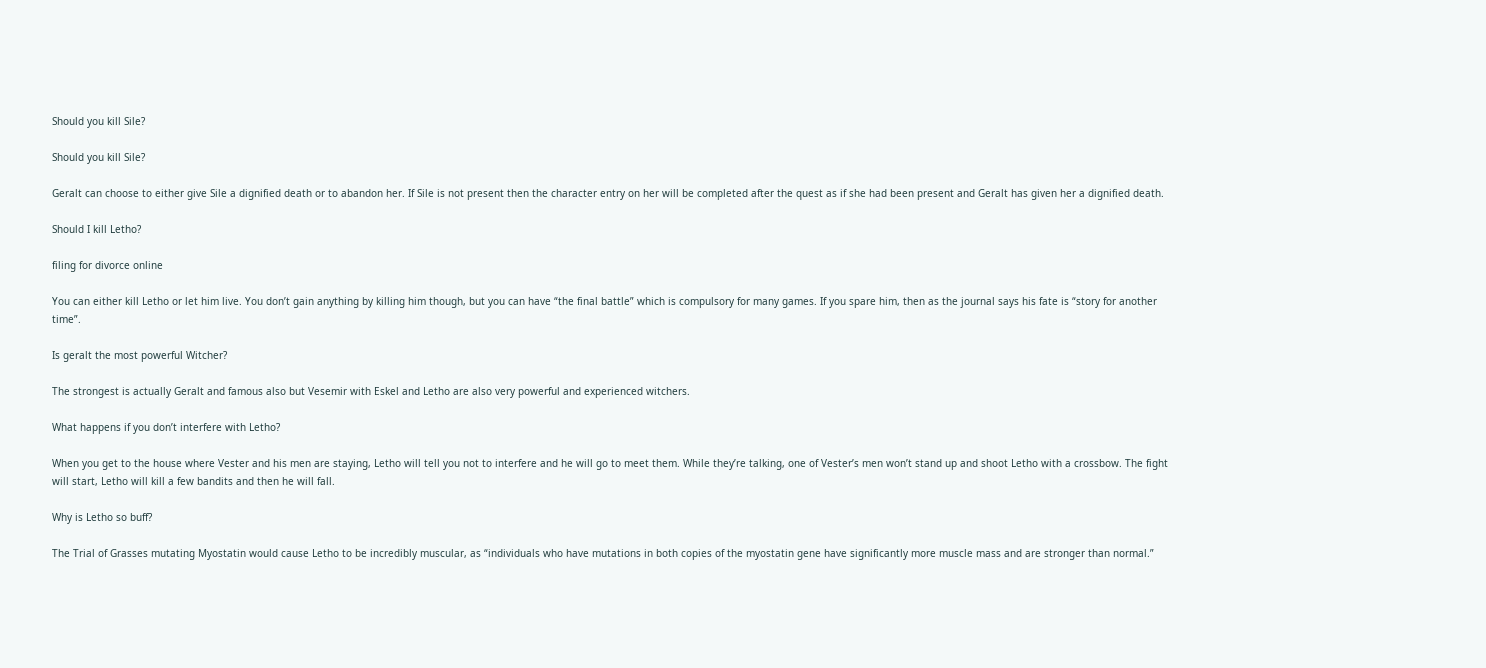Should you kill Sile?

Should you kill Sile?

Geralt can choose to either give Sile a dignified death or to abandon her. If Sile is not present then the character entry on her will be completed after the quest as if she had been present and Geralt has given her a dignified death.

Should I kill Letho?

filing for divorce online

You can either kill Letho or let him live. You don’t gain anything by killing him though, but you can have “the final battle” which is compulsory for many games. If you spare him, then as the journal says his fate is “story for another time”.

Is geralt the most powerful Witcher?

The strongest is actually Geralt and famous also but Vesemir with Eskel and Letho are also very powerful and experienced witchers.

What happens if you don’t interfere with Letho?

When you get to the house where Vester and his men are staying, Letho will tell you not to interfere and he will go to meet them. While they’re talking, one of Vester’s men won’t stand up and shoot Letho with a crossbow. The fight will start, Letho will kill a few bandits and then he will fall.

Why is Letho so buff?

The Trial of Grasses mutating Myostatin would cause Letho to be incredibly muscular, as “individuals who have mutations in both copies of the myostatin gene have significantly more muscle mass and are stronger than normal.”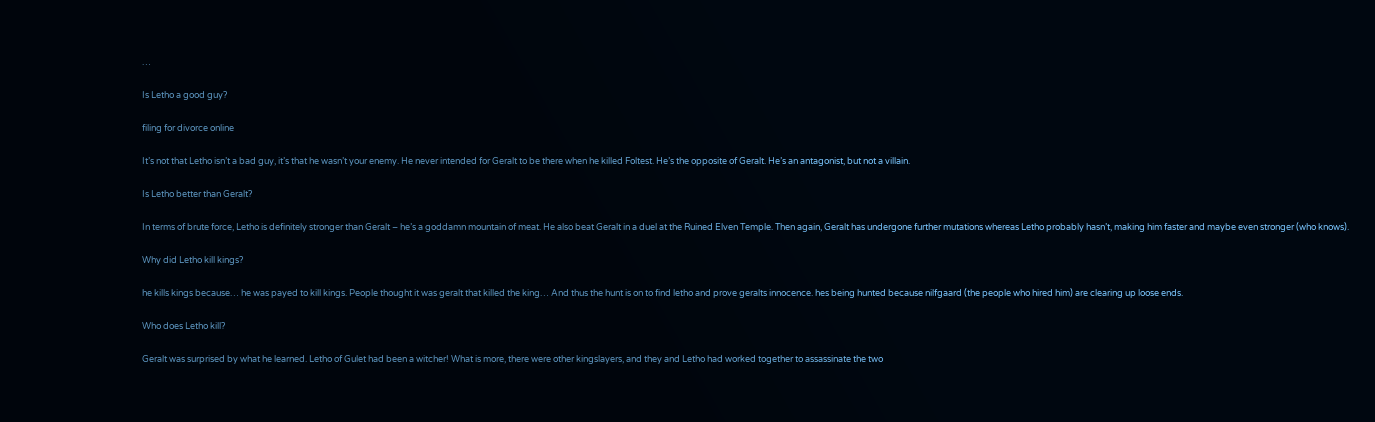…

Is Letho a good guy?

filing for divorce online

It’s not that Letho isn’t a bad guy, it’s that he wasn’t your enemy. He never intended for Geralt to be there when he killed Foltest. He’s the opposite of Geralt. He’s an antagonist, but not a villain.

Is Letho better than Geralt?

In terms of brute force, Letho is definitely stronger than Geralt – he’s a goddamn mountain of meat. He also beat Geralt in a duel at the Ruined Elven Temple. Then again, Geralt has undergone further mutations whereas Letho probably hasn’t, making him faster and maybe even stronger (who knows).

Why did Letho kill kings?

he kills kings because… he was payed to kill kings. People thought it was geralt that killed the king… And thus the hunt is on to find letho and prove geralts innocence. hes being hunted because nilfgaard (the people who hired him) are clearing up loose ends.

Who does Letho kill?

Geralt was surprised by what he learned. Letho of Gulet had been a witcher! What is more, there were other kingslayers, and they and Letho had worked together to assassinate the two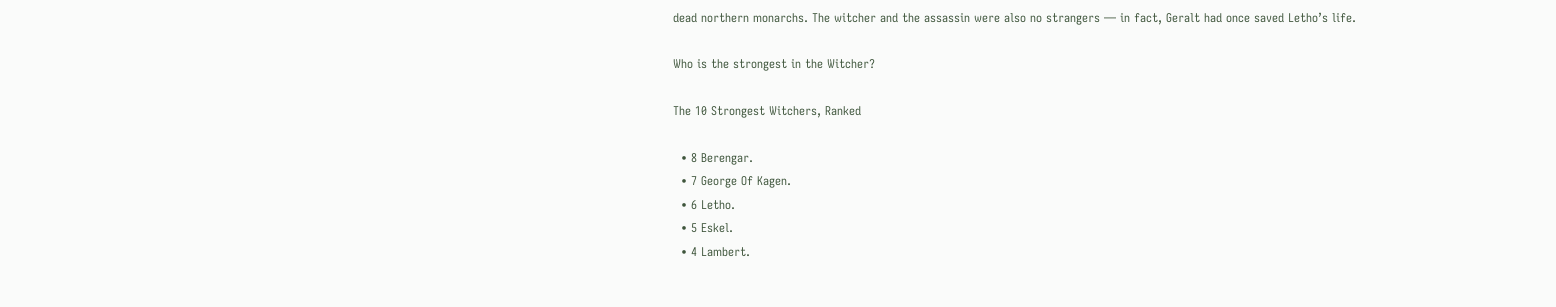dead northern monarchs. The witcher and the assassin were also no strangers — in fact, Geralt had once saved Letho’s life.

Who is the strongest in the Witcher?

The 10 Strongest Witchers, Ranked

  • 8 Berengar.
  • 7 George Of Kagen.
  • 6 Letho.
  • 5 Eskel.
  • 4 Lambert.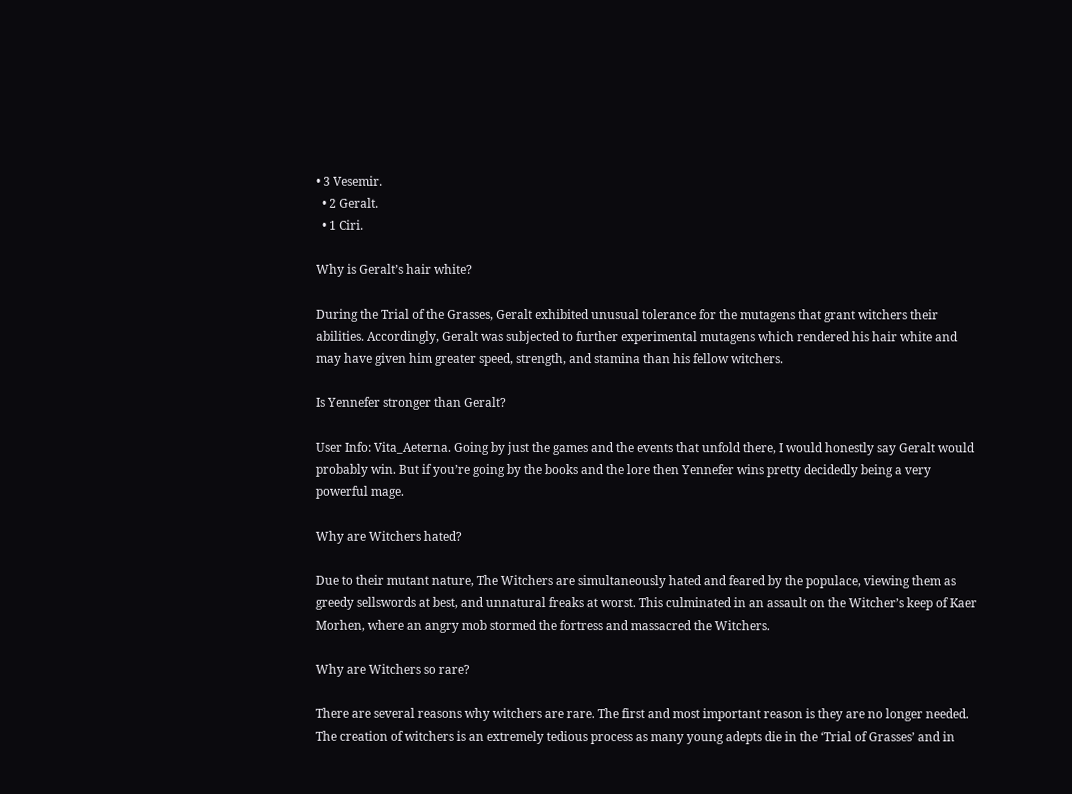• 3 Vesemir.
  • 2 Geralt.
  • 1 Ciri.

Why is Geralt’s hair white?

During the Trial of the Grasses, Geralt exhibited unusual tolerance for the mutagens that grant witchers their abilities. Accordingly, Geralt was subjected to further experimental mutagens which rendered his hair white and may have given him greater speed, strength, and stamina than his fellow witchers.

Is Yennefer stronger than Geralt?

User Info: Vita_Aeterna. Going by just the games and the events that unfold there, I would honestly say Geralt would probably win. But if you’re going by the books and the lore then Yennefer wins pretty decidedly being a very powerful mage.

Why are Witchers hated?

Due to their mutant nature, The Witchers are simultaneously hated and feared by the populace, viewing them as greedy sellswords at best, and unnatural freaks at worst. This culminated in an assault on the Witcher’s keep of Kaer Morhen, where an angry mob stormed the fortress and massacred the Witchers.

Why are Witchers so rare?

There are several reasons why witchers are rare. The first and most important reason is they are no longer needed. The creation of witchers is an extremely tedious process as many young adepts die in the ‘Trial of Grasses’ and in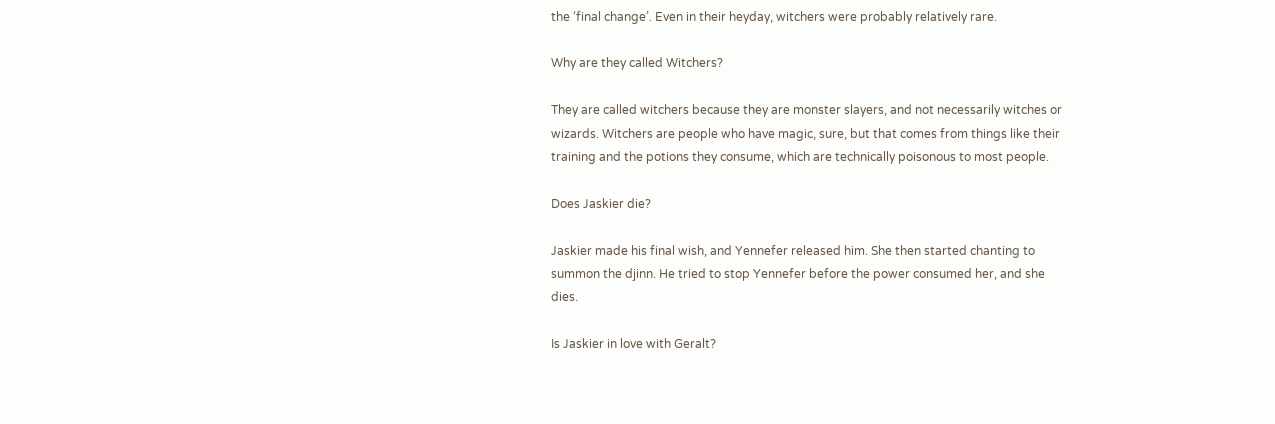the ‘final change’. Even in their heyday, witchers were probably relatively rare.

Why are they called Witchers?

They are called witchers because they are monster slayers, and not necessarily witches or wizards. Witchers are people who have magic, sure, but that comes from things like their training and the potions they consume, which are technically poisonous to most people.

Does Jaskier die?

Jaskier made his final wish, and Yennefer released him. She then started chanting to summon the djinn. He tried to stop Yennefer before the power consumed her, and she dies.

Is Jaskier in love with Geralt?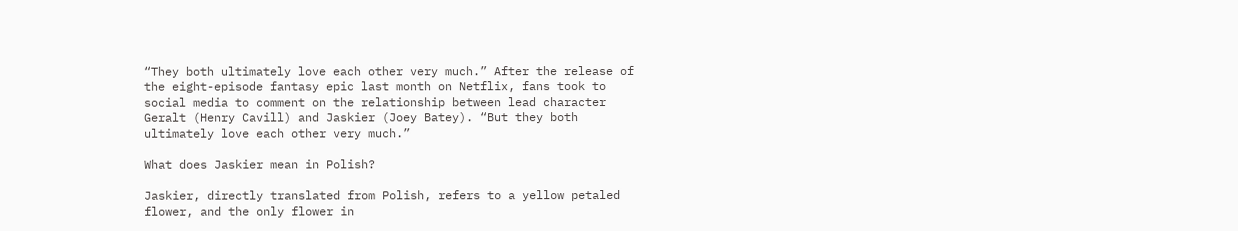“They both ultimately love each other very much.” After the release of the eight-episode fantasy epic last month on Netflix, fans took to social media to comment on the relationship between lead character Geralt (Henry Cavill) and Jaskier (Joey Batey). “But they both ultimately love each other very much.”

What does Jaskier mean in Polish?

Jaskier, directly translated from Polish, refers to a yellow petaled flower, and the only flower in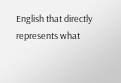English that directly represents what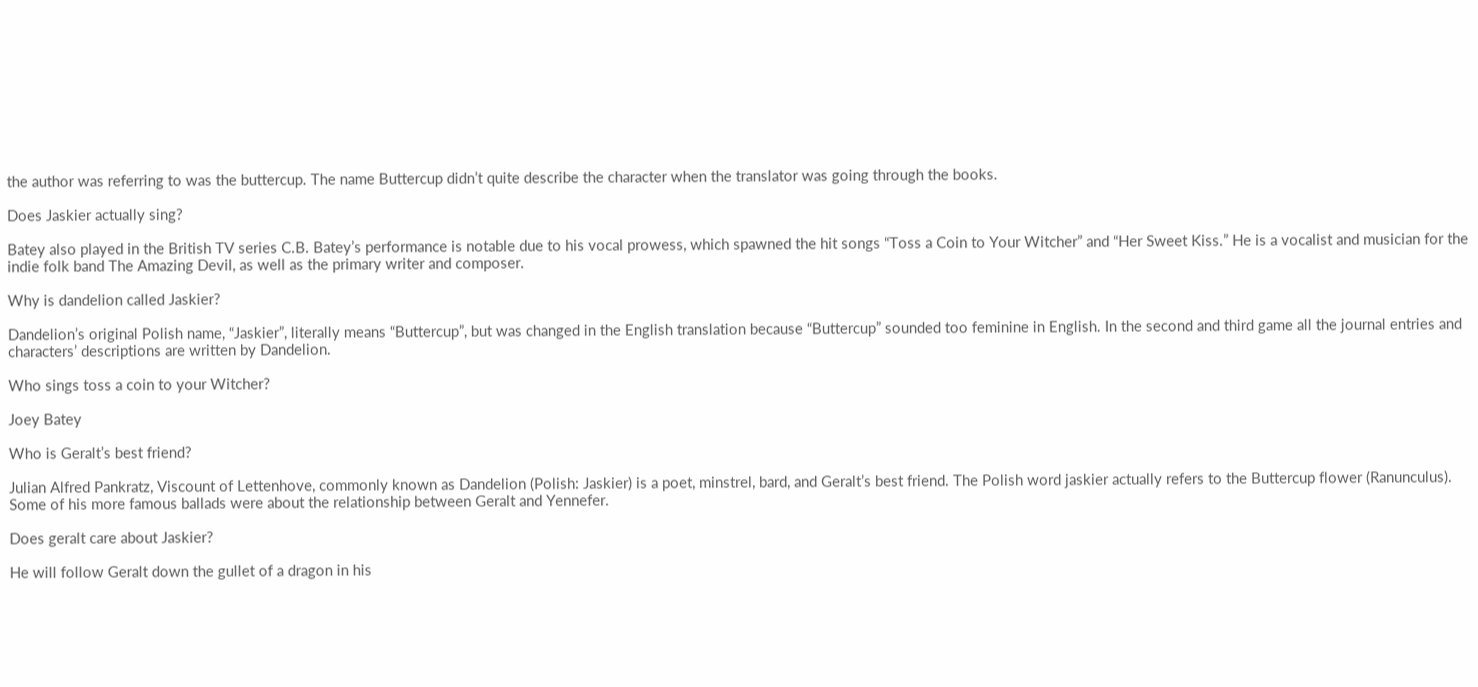the author was referring to was the buttercup. The name Buttercup didn’t quite describe the character when the translator was going through the books.

Does Jaskier actually sing?

Batey also played in the British TV series C.B. Batey’s performance is notable due to his vocal prowess, which spawned the hit songs “Toss a Coin to Your Witcher” and “Her Sweet Kiss.” He is a vocalist and musician for the indie folk band The Amazing Devil, as well as the primary writer and composer.

Why is dandelion called Jaskier?

Dandelion’s original Polish name, “Jaskier”, literally means “Buttercup”, but was changed in the English translation because “Buttercup” sounded too feminine in English. In the second and third game all the journal entries and characters’ descriptions are written by Dandelion.

Who sings toss a coin to your Witcher?

Joey Batey

Who is Geralt’s best friend?

Julian Alfred Pankratz, Viscount of Lettenhove, commonly known as Dandelion (Polish: Jaskier) is a poet, minstrel, bard, and Geralt’s best friend. The Polish word jaskier actually refers to the Buttercup flower (Ranunculus). Some of his more famous ballads were about the relationship between Geralt and Yennefer.

Does geralt care about Jaskier?

He will follow Geralt down the gullet of a dragon in his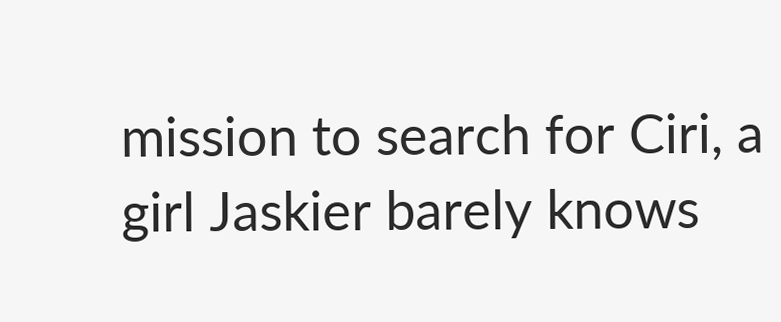mission to search for Ciri, a girl Jaskier barely knows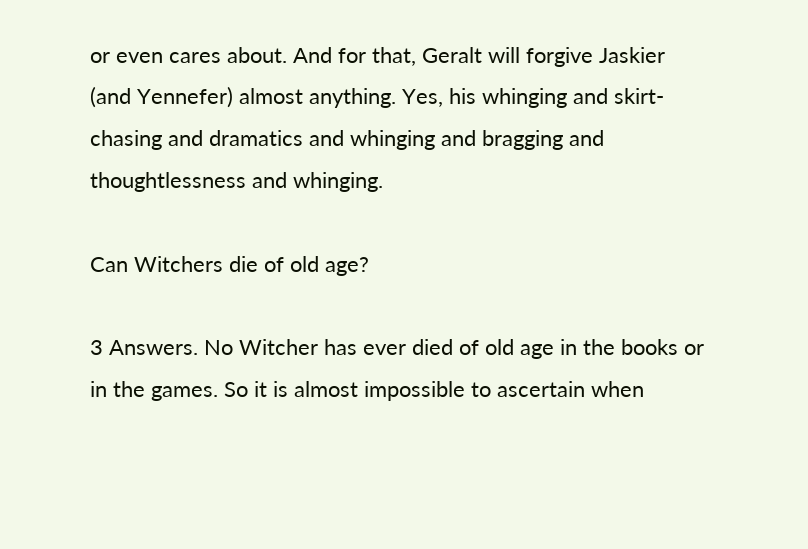or even cares about. And for that, Geralt will forgive Jaskier (and Yennefer) almost anything. Yes, his whinging and skirt-chasing and dramatics and whinging and bragging and thoughtlessness and whinging.

Can Witchers die of old age?

3 Answers. No Witcher has ever died of old age in the books or in the games. So it is almost impossible to ascertain when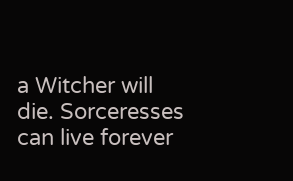a Witcher will die. Sorceresses can live forever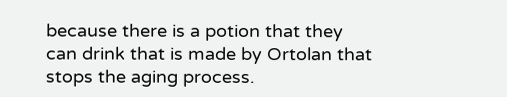because there is a potion that they can drink that is made by Ortolan that stops the aging process.